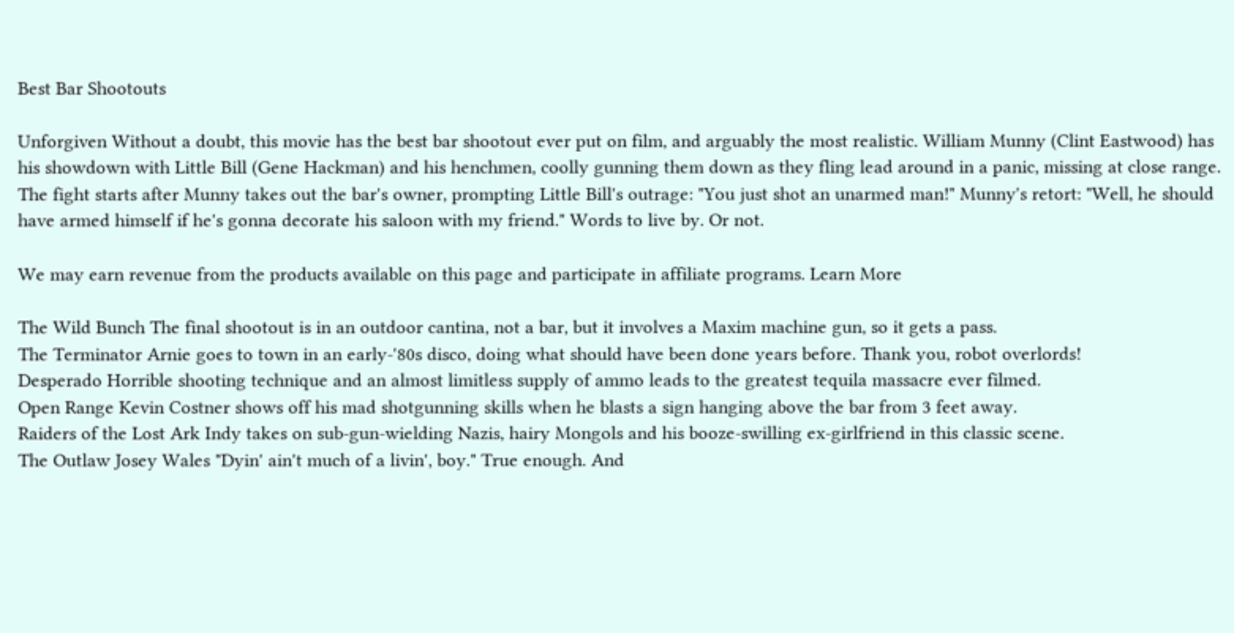Best Bar Shootouts

Unforgiven Without a doubt, this movie has the best bar shootout ever put on film, and arguably the most realistic. William Munny (Clint Eastwood) has his showdown with Little Bill (Gene Hackman) and his henchmen, coolly gunning them down as they fling lead around in a panic, missing at close range. The fight starts after Munny takes out the bar's owner, prompting Little Bill's outrage: "You just shot an unarmed man!" Munny's retort: "Well, he should have armed himself if he's gonna decorate his saloon with my friend." Words to live by. Or not.

We may earn revenue from the products available on this page and participate in affiliate programs. Learn More

The Wild Bunch The final shootout is in an outdoor cantina, not a bar, but it involves a Maxim machine gun, so it gets a pass.
The Terminator Arnie goes to town in an early-'80s disco, doing what should have been done years before. Thank you, robot overlords!
Desperado Horrible shooting technique and an almost limitless supply of ammo leads to the greatest tequila massacre ever filmed.
Open Range Kevin Costner shows off his mad shotgunning skills when he blasts a sign hanging above the bar from 3 feet away.
Raiders of the Lost Ark Indy takes on sub-gun-wielding Nazis, hairy Mongols and his booze-swilling ex-girlfriend in this classic scene.
The Outlaw Josey Wales "Dyin' ain't much of a livin', boy." True enough. And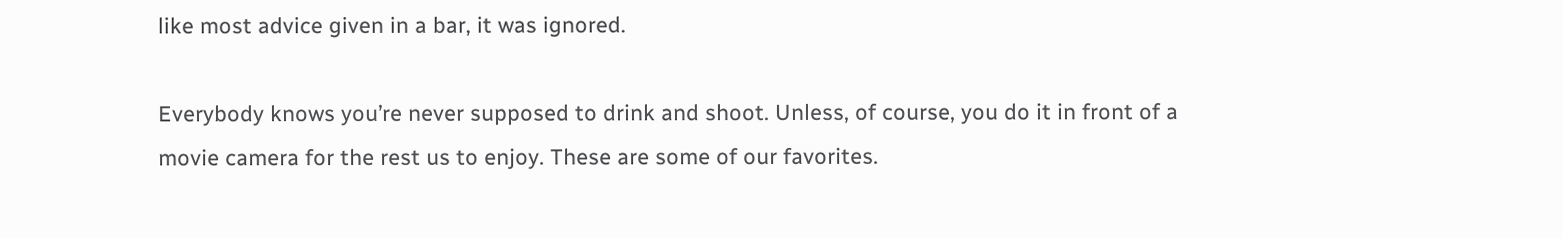like most advice given in a bar, it was ignored.

Everybody knows you’re never supposed to drink and shoot. Unless, of course, you do it in front of a movie camera for the rest us to enjoy. These are some of our favorites.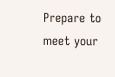Prepare to meet your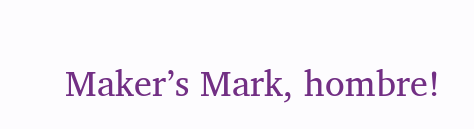Maker’s Mark, hombre!